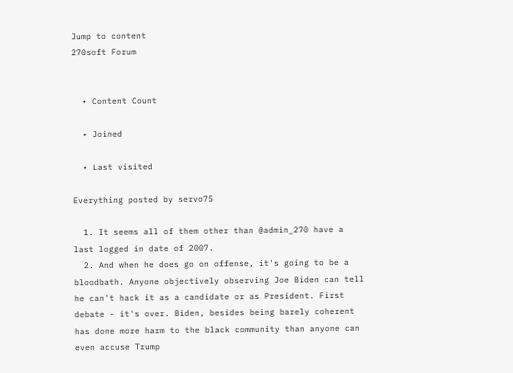Jump to content
270soft Forum


  • Content Count

  • Joined

  • Last visited

Everything posted by servo75

  1. It seems all of them other than @admin_270 have a last logged in date of 2007.
  2. And when he does go on offense, it's going to be a bloodbath. Anyone objectively observing Joe Biden can tell he can't hack it as a candidate or as President. First debate - it's over. Biden, besides being barely coherent has done more harm to the black community than anyone can even accuse Trump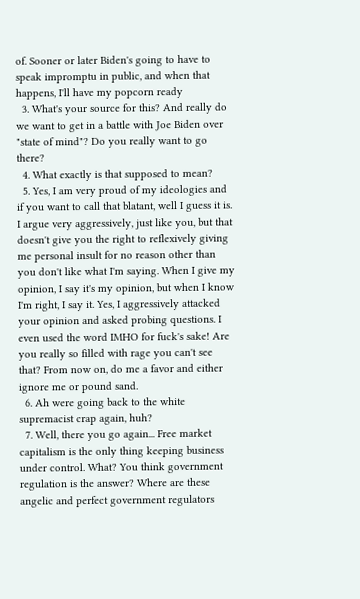of. Sooner or later Biden's going to have to speak impromptu in public, and when that happens, I'll have my popcorn ready
  3. What's your source for this? And really do we want to get in a battle with Joe Biden over "state of mind"? Do you really want to go there?
  4. What exactly is that supposed to mean?
  5. Yes, I am very proud of my ideologies and if you want to call that blatant, well I guess it is. I argue very aggressively, just like you, but that doesn't give you the right to reflexively giving me personal insult for no reason other than you don't like what I'm saying. When I give my opinion, I say it's my opinion, but when I know I'm right, I say it. Yes, I aggressively attacked your opinion and asked probing questions. I even used the word IMHO for fuck's sake! Are you really so filled with rage you can't see that? From now on, do me a favor and either ignore me or pound sand.
  6. Ah were going back to the white supremacist crap again, huh?
  7. Well, there you go again... Free market capitalism is the only thing keeping business under control. What? You think government regulation is the answer? Where are these angelic and perfect government regulators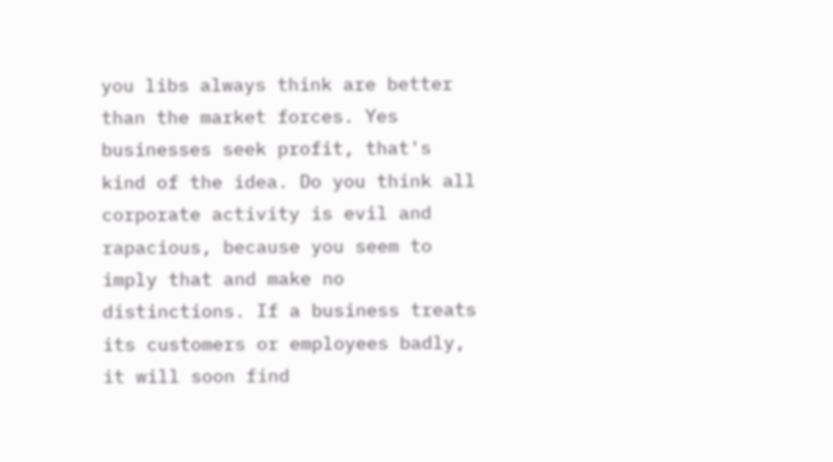you libs always think are better than the market forces. Yes businesses seek profit, that's kind of the idea. Do you think all corporate activity is evil and rapacious, because you seem to imply that and make no distinctions. If a business treats its customers or employees badly, it will soon find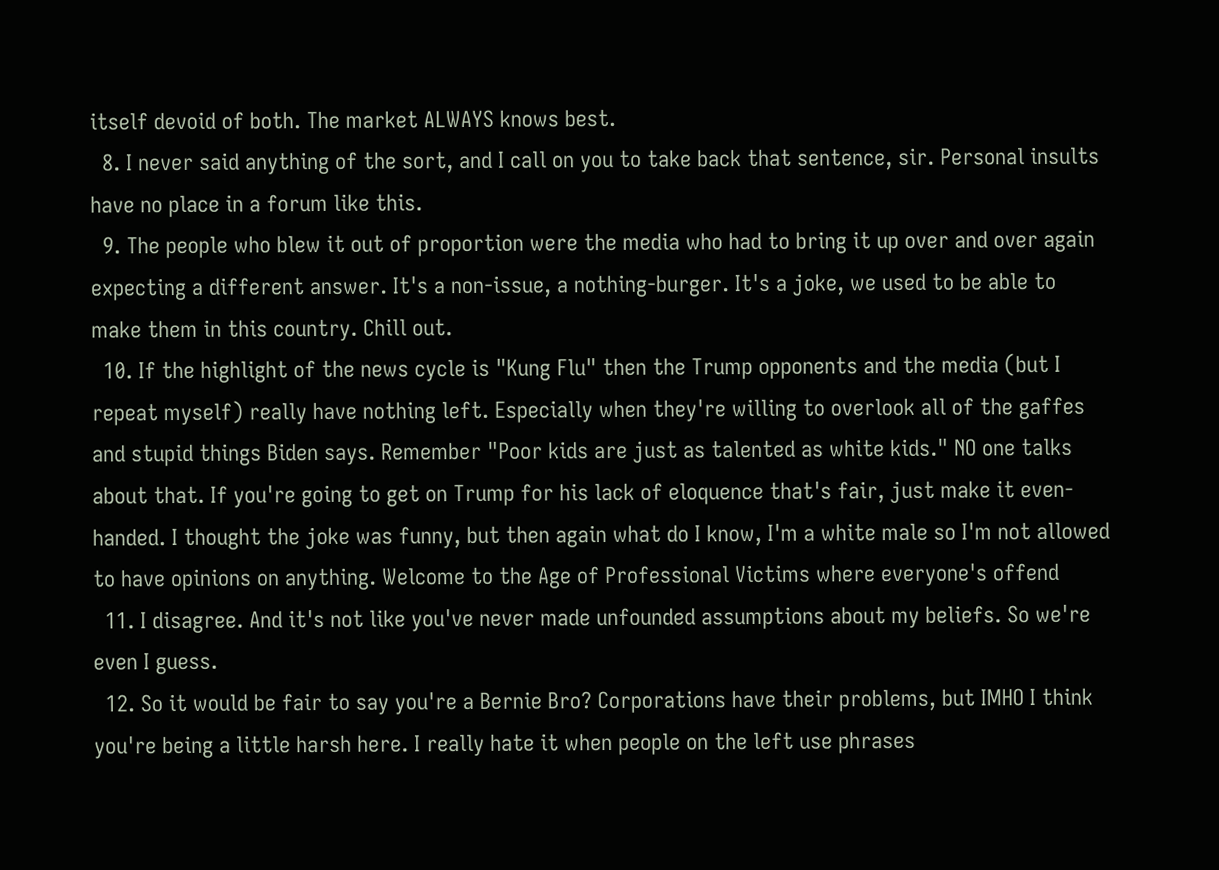itself devoid of both. The market ALWAYS knows best.
  8. I never said anything of the sort, and I call on you to take back that sentence, sir. Personal insults have no place in a forum like this.
  9. The people who blew it out of proportion were the media who had to bring it up over and over again expecting a different answer. It's a non-issue, a nothing-burger. It's a joke, we used to be able to make them in this country. Chill out.
  10. If the highlight of the news cycle is "Kung Flu" then the Trump opponents and the media (but I repeat myself) really have nothing left. Especially when they're willing to overlook all of the gaffes and stupid things Biden says. Remember "Poor kids are just as talented as white kids." NO one talks about that. If you're going to get on Trump for his lack of eloquence that's fair, just make it even-handed. I thought the joke was funny, but then again what do I know, I'm a white male so I'm not allowed to have opinions on anything. Welcome to the Age of Professional Victims where everyone's offend
  11. I disagree. And it's not like you've never made unfounded assumptions about my beliefs. So we're even I guess.
  12. So it would be fair to say you're a Bernie Bro? Corporations have their problems, but IMHO I think you're being a little harsh here. I really hate it when people on the left use phrases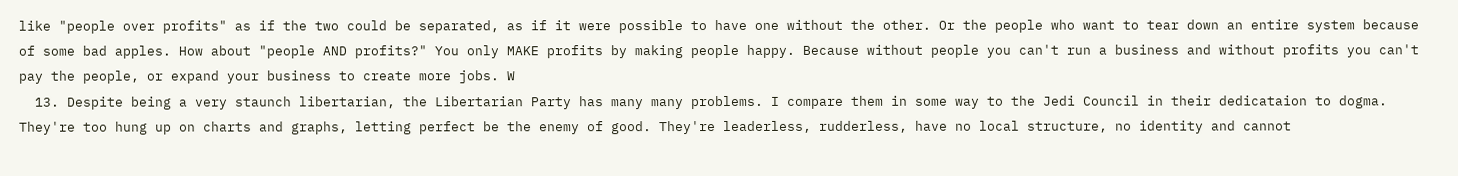like "people over profits" as if the two could be separated, as if it were possible to have one without the other. Or the people who want to tear down an entire system because of some bad apples. How about "people AND profits?" You only MAKE profits by making people happy. Because without people you can't run a business and without profits you can't pay the people, or expand your business to create more jobs. W
  13. Despite being a very staunch libertarian, the Libertarian Party has many many problems. I compare them in some way to the Jedi Council in their dedicataion to dogma. They're too hung up on charts and graphs, letting perfect be the enemy of good. They're leaderless, rudderless, have no local structure, no identity and cannot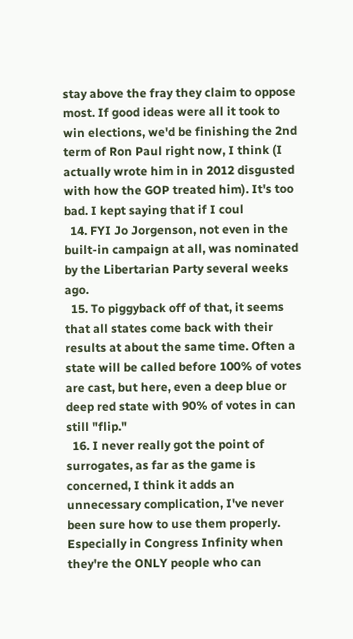stay above the fray they claim to oppose most. If good ideas were all it took to win elections, we'd be finishing the 2nd term of Ron Paul right now, I think (I actually wrote him in in 2012 disgusted with how the GOP treated him). It's too bad. I kept saying that if I coul
  14. FYI Jo Jorgenson, not even in the built-in campaign at all, was nominated by the Libertarian Party several weeks ago.
  15. To piggyback off of that, it seems that all states come back with their results at about the same time. Often a state will be called before 100% of votes are cast, but here, even a deep blue or deep red state with 90% of votes in can still "flip."
  16. I never really got the point of surrogates, as far as the game is concerned, I think it adds an unnecessary complication, I've never been sure how to use them properly. Especially in Congress Infinity when they're the ONLY people who can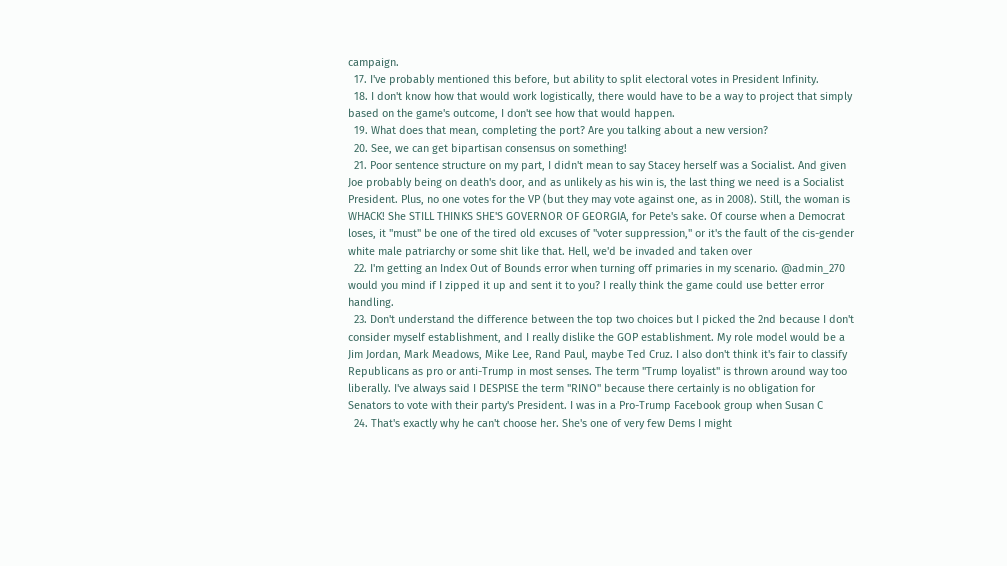campaign.
  17. I've probably mentioned this before, but ability to split electoral votes in President Infinity.
  18. I don't know how that would work logistically, there would have to be a way to project that simply based on the game's outcome, I don't see how that would happen.
  19. What does that mean, completing the port? Are you talking about a new version?
  20. See, we can get bipartisan consensus on something!
  21. Poor sentence structure on my part, I didn't mean to say Stacey herself was a Socialist. And given Joe probably being on death's door, and as unlikely as his win is, the last thing we need is a Socialist President. Plus, no one votes for the VP (but they may vote against one, as in 2008). Still, the woman is WHACK! She STILL THINKS SHE'S GOVERNOR OF GEORGIA, for Pete's sake. Of course when a Democrat loses, it "must" be one of the tired old excuses of "voter suppression," or it's the fault of the cis-gender white male patriarchy or some shit like that. Hell, we'd be invaded and taken over
  22. I'm getting an Index Out of Bounds error when turning off primaries in my scenario. @admin_270 would you mind if I zipped it up and sent it to you? I really think the game could use better error handling.
  23. Don't understand the difference between the top two choices but I picked the 2nd because I don't consider myself establishment, and I really dislike the GOP establishment. My role model would be a Jim Jordan, Mark Meadows, Mike Lee, Rand Paul, maybe Ted Cruz. I also don't think it's fair to classify Republicans as pro or anti-Trump in most senses. The term "Trump loyalist" is thrown around way too liberally. I've always said I DESPISE the term "RINO" because there certainly is no obligation for Senators to vote with their party's President. I was in a Pro-Trump Facebook group when Susan C
  24. That's exactly why he can't choose her. She's one of very few Dems I might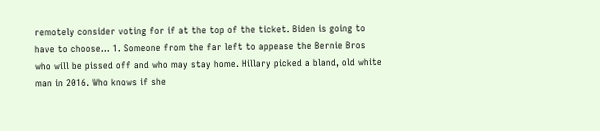remotely consider voting for if at the top of the ticket. Biden is going to have to choose... 1. Someone from the far left to appease the Bernie Bros who will be pissed off and who may stay home. Hillary picked a bland, old white man in 2016. Who knows if she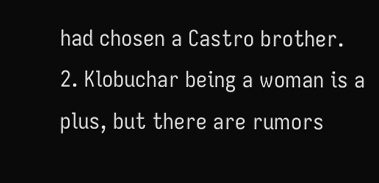had chosen a Castro brother. 2. Klobuchar being a woman is a plus, but there are rumors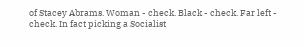of Stacey Abrams. Woman - check. Black - check. Far left - check. In fact picking a Socialist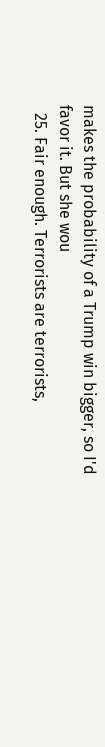makes the probability of a Trump win bigger, so I'd favor it. But she wou
  25. Fair enough. Terrorists are terrorists,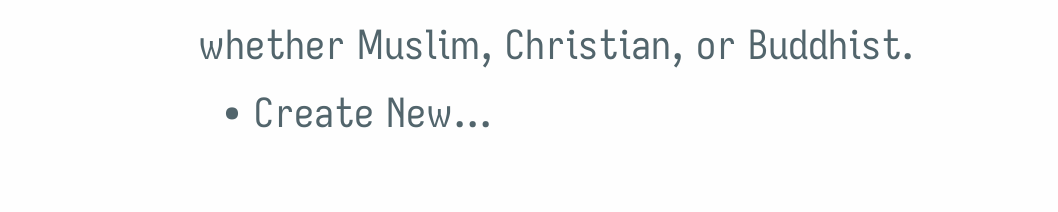whether Muslim, Christian, or Buddhist.
  • Create New...